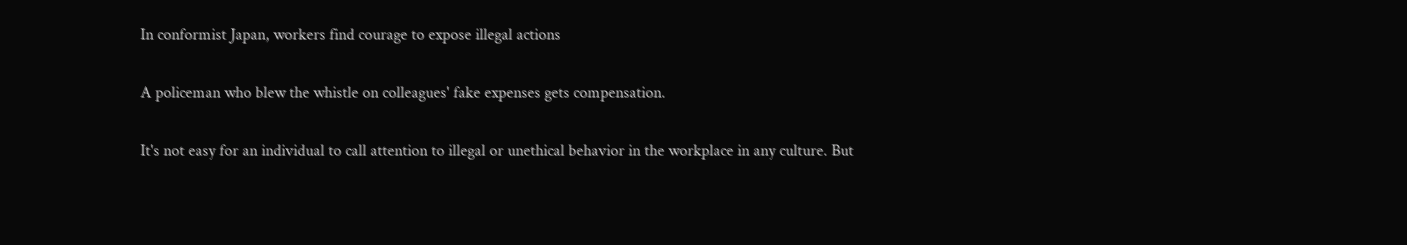In conformist Japan, workers find courage to expose illegal actions

A policeman who blew the whistle on colleagues' fake expenses gets compensation.

It's not easy for an individual to call attention to illegal or unethical behavior in the workplace in any culture. But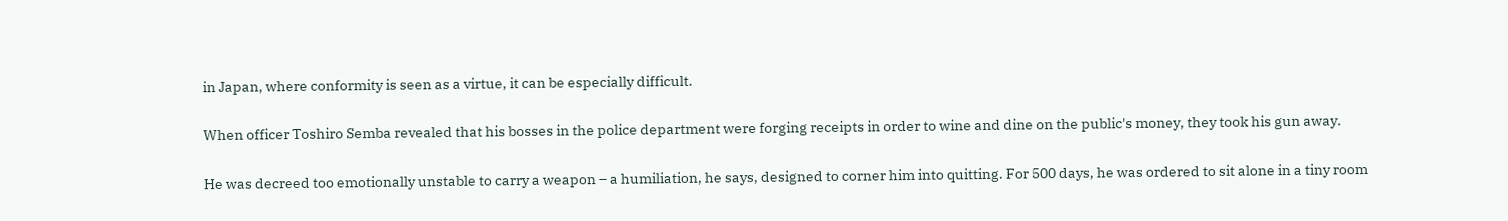in Japan, where conformity is seen as a virtue, it can be especially difficult.

When officer Toshiro Semba revealed that his bosses in the police department were forging receipts in order to wine and dine on the public's money, they took his gun away.

He was decreed too emotionally unstable to carry a weapon – a humiliation, he says, designed to corner him into quitting. For 500 days, he was ordered to sit alone in a tiny room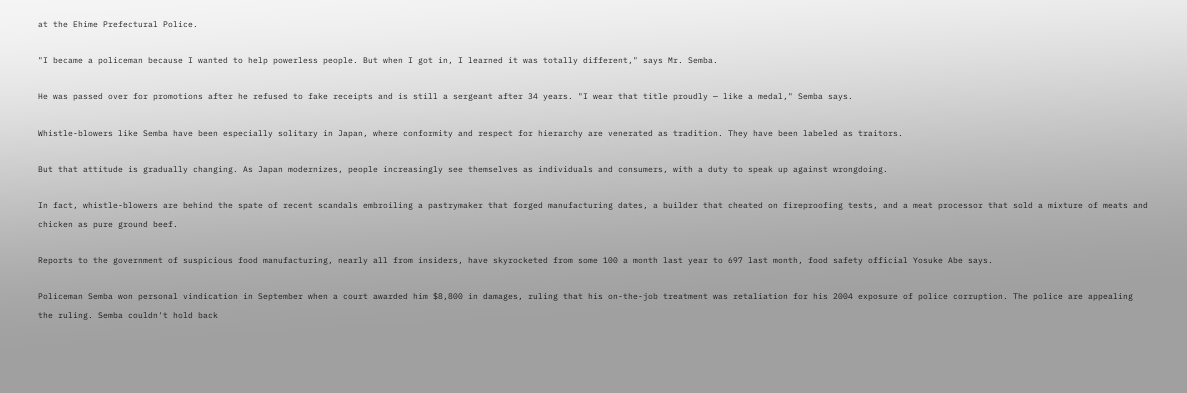at the Ehime Prefectural Police.

"I became a policeman because I wanted to help powerless people. But when I got in, I learned it was totally different," says Mr. Semba.

He was passed over for promotions after he refused to fake receipts and is still a sergeant after 34 years. "I wear that title proudly — like a medal," Semba says.

Whistle-blowers like Semba have been especially solitary in Japan, where conformity and respect for hierarchy are venerated as tradition. They have been labeled as traitors.

But that attitude is gradually changing. As Japan modernizes, people increasingly see themselves as individuals and consumers, with a duty to speak up against wrongdoing.

In fact, whistle-blowers are behind the spate of recent scandals embroiling a pastrymaker that forged manufacturing dates, a builder that cheated on fireproofing tests, and a meat processor that sold a mixture of meats and chicken as pure ground beef.

Reports to the government of suspicious food manufacturing, nearly all from insiders, have skyrocketed from some 100 a month last year to 697 last month, food safety official Yosuke Abe says.

Policeman Semba won personal vindication in September when a court awarded him $8,800 in damages, ruling that his on-the-job treatment was retaliation for his 2004 exposure of police corruption. The police are appealing the ruling. Semba couldn't hold back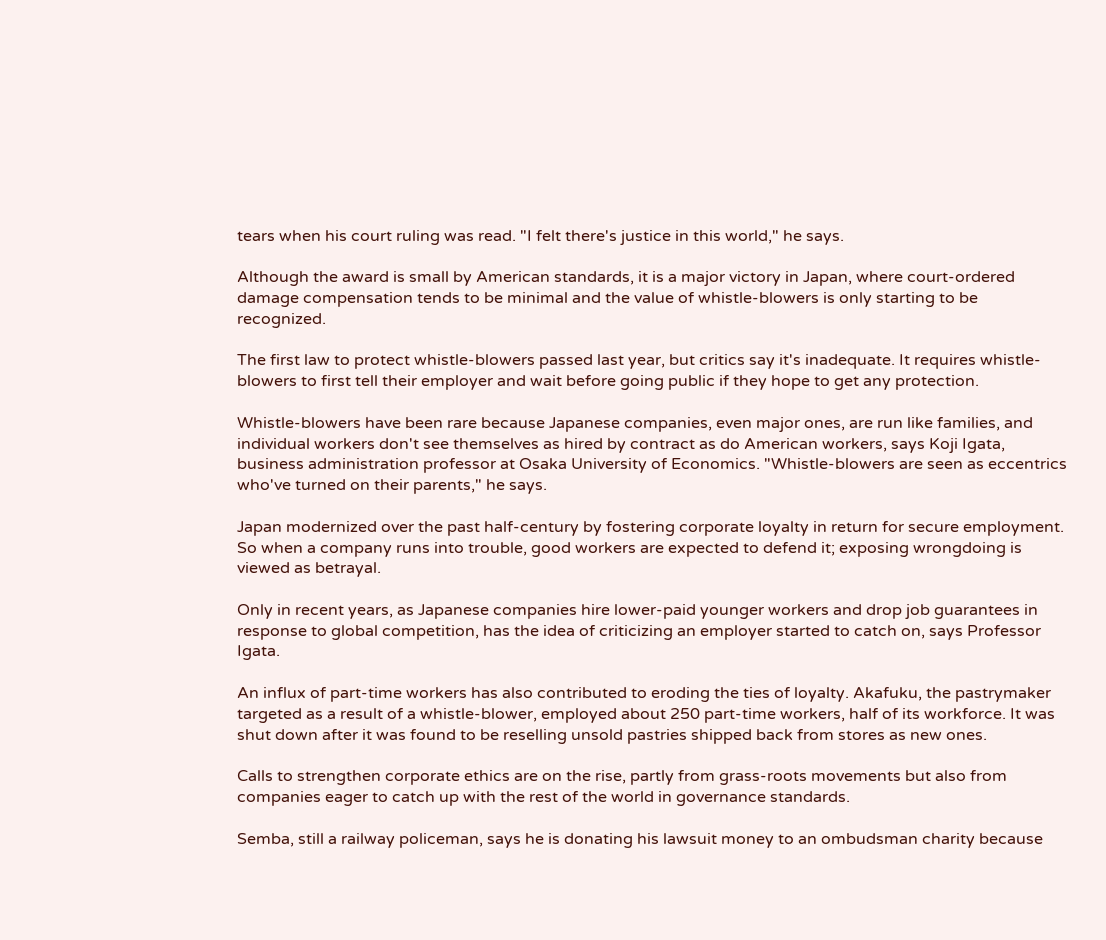tears when his court ruling was read. "I felt there's justice in this world," he says.

Although the award is small by American standards, it is a major victory in Japan, where court-ordered damage compensation tends to be minimal and the value of whistle-blowers is only starting to be recognized.

The first law to protect whistle-blowers passed last year, but critics say it's inadequate. It requires whistle-blowers to first tell their employer and wait before going public if they hope to get any protection.

Whistle-blowers have been rare because Japanese companies, even major ones, are run like families, and individual workers don't see themselves as hired by contract as do American workers, says Koji Igata, business administration professor at Osaka University of Economics. "Whistle-blowers are seen as eccentrics who've turned on their parents," he says.

Japan modernized over the past half-century by fostering corporate loyalty in return for secure employment. So when a company runs into trouble, good workers are expected to defend it; exposing wrongdoing is viewed as betrayal.

Only in recent years, as Japanese companies hire lower-paid younger workers and drop job guarantees in response to global competition, has the idea of criticizing an employer started to catch on, says Professor Igata.

An influx of part-time workers has also contributed to eroding the ties of loyalty. Akafuku, the pastrymaker targeted as a result of a whistle-blower, employed about 250 part-time workers, half of its workforce. It was shut down after it was found to be reselling unsold pastries shipped back from stores as new ones.

Calls to strengthen corporate ethics are on the rise, partly from grass-roots movements but also from companies eager to catch up with the rest of the world in governance standards.

Semba, still a railway policeman, says he is donating his lawsuit money to an ombudsman charity because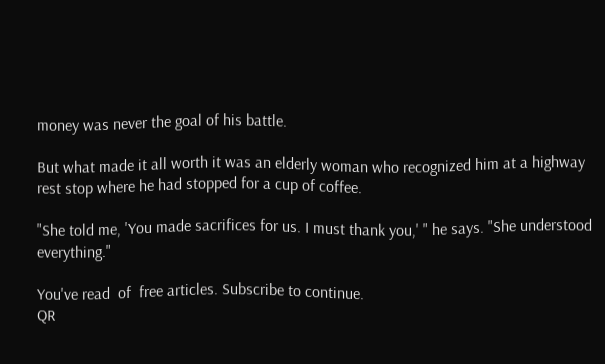money was never the goal of his battle.

But what made it all worth it was an elderly woman who recognized him at a highway rest stop where he had stopped for a cup of coffee.

"She told me, 'You made sacrifices for us. I must thank you,' " he says. "She understood everything."

You've read  of  free articles. Subscribe to continue.
QR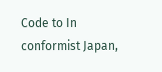Code to In conformist Japan,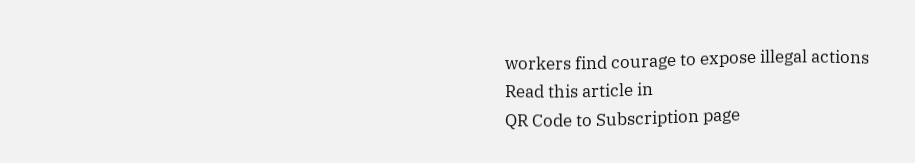workers find courage to expose illegal actions
Read this article in
QR Code to Subscription page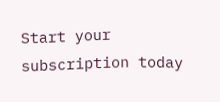Start your subscription today